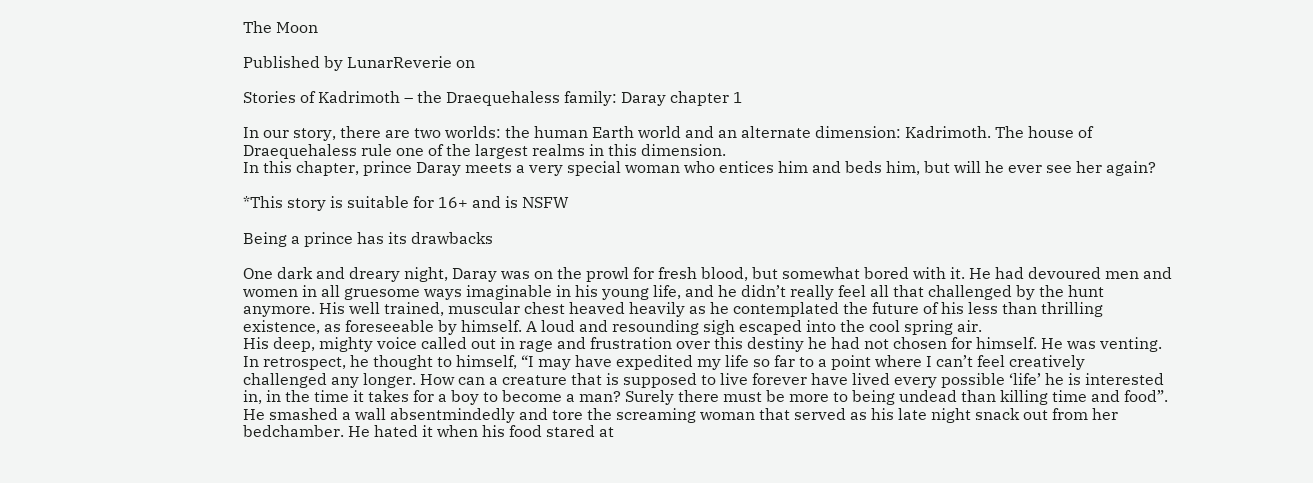The Moon

Published by LunarReverie on

Stories of Kadrimoth – the Draequehaless family: Daray chapter 1

In our story, there are two worlds: the human Earth world and an alternate dimension: Kadrimoth. The house of Draequehaless rule one of the largest realms in this dimension.
In this chapter, prince Daray meets a very special woman who entices him and beds him, but will he ever see her again?

*This story is suitable for 16+ and is NSFW

Being a prince has its drawbacks

One dark and dreary night, Daray was on the prowl for fresh blood, but somewhat bored with it. He had devoured men and women in all gruesome ways imaginable in his young life, and he didn’t really feel all that challenged by the hunt anymore. His well trained, muscular chest heaved heavily as he contemplated the future of his less than thrilling existence, as foreseeable by himself. A loud and resounding sigh escaped into the cool spring air.
His deep, mighty voice called out in rage and frustration over this destiny he had not chosen for himself. He was venting. In retrospect, he thought to himself, “I may have expedited my life so far to a point where I can’t feel creatively challenged any longer. How can a creature that is supposed to live forever have lived every possible ‘life’ he is interested in, in the time it takes for a boy to become a man? Surely there must be more to being undead than killing time and food”.
He smashed a wall absentmindedly and tore the screaming woman that served as his late night snack out from her bedchamber. He hated it when his food stared at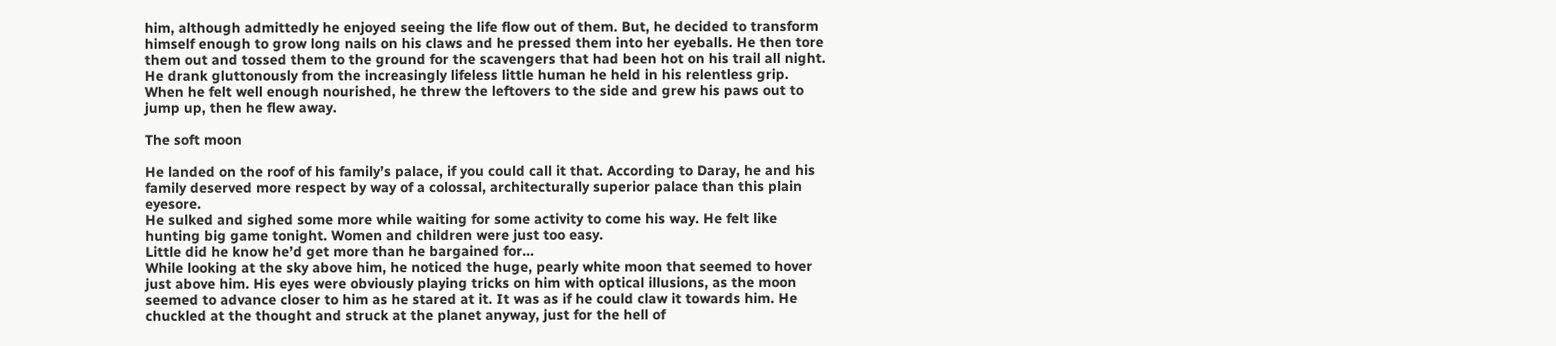him, although admittedly he enjoyed seeing the life flow out of them. But, he decided to transform himself enough to grow long nails on his claws and he pressed them into her eyeballs. He then tore them out and tossed them to the ground for the scavengers that had been hot on his trail all night. He drank gluttonously from the increasingly lifeless little human he held in his relentless grip.
When he felt well enough nourished, he threw the leftovers to the side and grew his paws out to jump up, then he flew away.

The soft moon

He landed on the roof of his family’s palace, if you could call it that. According to Daray, he and his family deserved more respect by way of a colossal, architecturally superior palace than this plain eyesore.
He sulked and sighed some more while waiting for some activity to come his way. He felt like hunting big game tonight. Women and children were just too easy.
Little did he know he’d get more than he bargained for…
While looking at the sky above him, he noticed the huge, pearly white moon that seemed to hover just above him. His eyes were obviously playing tricks on him with optical illusions, as the moon seemed to advance closer to him as he stared at it. It was as if he could claw it towards him. He chuckled at the thought and struck at the planet anyway, just for the hell of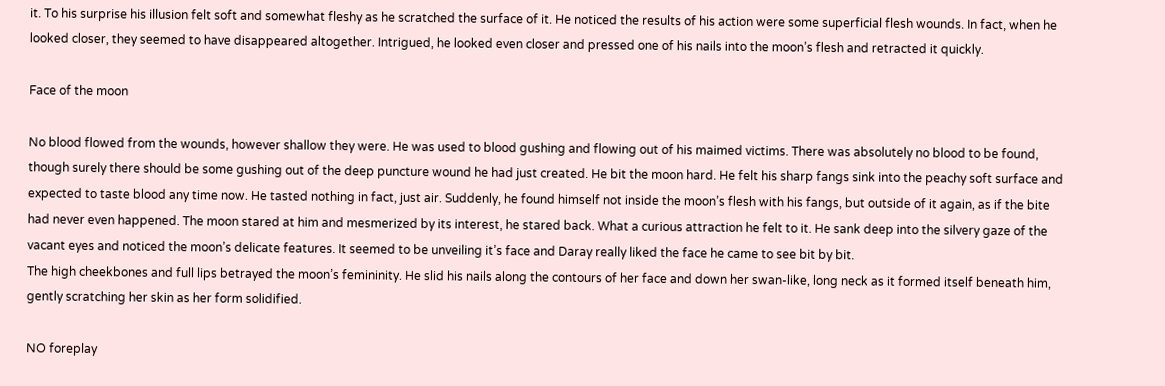it. To his surprise his illusion felt soft and somewhat fleshy as he scratched the surface of it. He noticed the results of his action were some superficial flesh wounds. In fact, when he looked closer, they seemed to have disappeared altogether. Intrigued, he looked even closer and pressed one of his nails into the moon’s flesh and retracted it quickly.

Face of the moon

No blood flowed from the wounds, however shallow they were. He was used to blood gushing and flowing out of his maimed victims. There was absolutely no blood to be found, though surely there should be some gushing out of the deep puncture wound he had just created. He bit the moon hard. He felt his sharp fangs sink into the peachy soft surface and expected to taste blood any time now. He tasted nothing in fact, just air. Suddenly, he found himself not inside the moon’s flesh with his fangs, but outside of it again, as if the bite had never even happened. The moon stared at him and mesmerized by its interest, he stared back. What a curious attraction he felt to it. He sank deep into the silvery gaze of the vacant eyes and noticed the moon’s delicate features. It seemed to be unveiling it’s face and Daray really liked the face he came to see bit by bit.
The high cheekbones and full lips betrayed the moon’s femininity. He slid his nails along the contours of her face and down her swan-like, long neck as it formed itself beneath him, gently scratching her skin as her form solidified.

NO foreplay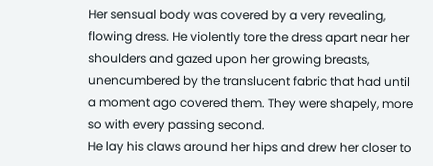Her sensual body was covered by a very revealing, flowing dress. He violently tore the dress apart near her shoulders and gazed upon her growing breasts, unencumbered by the translucent fabric that had until a moment ago covered them. They were shapely, more so with every passing second.
He lay his claws around her hips and drew her closer to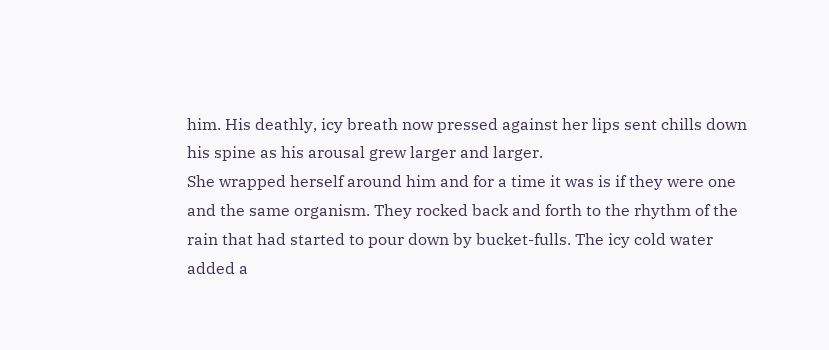him. His deathly, icy breath now pressed against her lips sent chills down his spine as his arousal grew larger and larger.
She wrapped herself around him and for a time it was is if they were one and the same organism. They rocked back and forth to the rhythm of the rain that had started to pour down by bucket-fulls. The icy cold water added a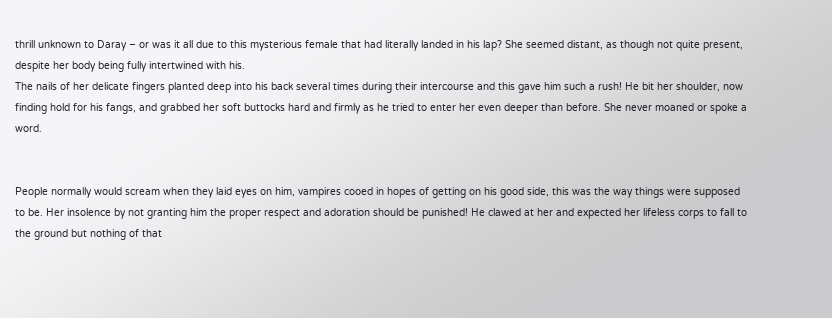thrill unknown to Daray – or was it all due to this mysterious female that had literally landed in his lap? She seemed distant, as though not quite present, despite her body being fully intertwined with his.
The nails of her delicate fingers planted deep into his back several times during their intercourse and this gave him such a rush! He bit her shoulder, now finding hold for his fangs, and grabbed her soft buttocks hard and firmly as he tried to enter her even deeper than before. She never moaned or spoke a word.


People normally would scream when they laid eyes on him, vampires cooed in hopes of getting on his good side, this was the way things were supposed to be. Her insolence by not granting him the proper respect and adoration should be punished! He clawed at her and expected her lifeless corps to fall to the ground but nothing of that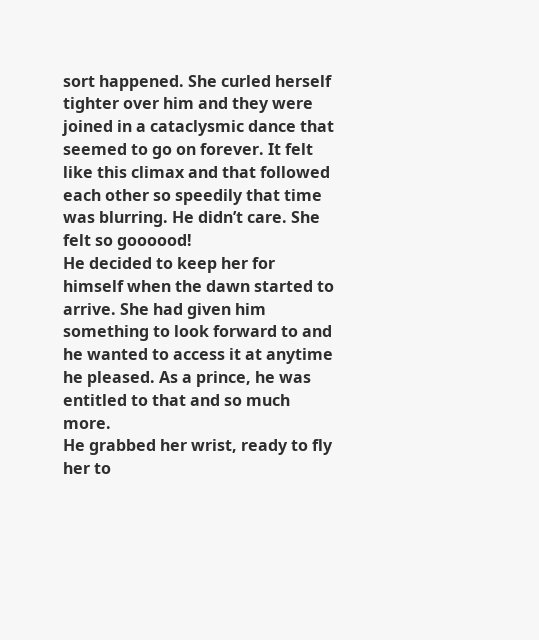sort happened. She curled herself tighter over him and they were joined in a cataclysmic dance that seemed to go on forever. It felt like this climax and that followed each other so speedily that time was blurring. He didn’t care. She felt so goooood!
He decided to keep her for himself when the dawn started to arrive. She had given him something to look forward to and he wanted to access it at anytime he pleased. As a prince, he was entitled to that and so much more.
He grabbed her wrist, ready to fly her to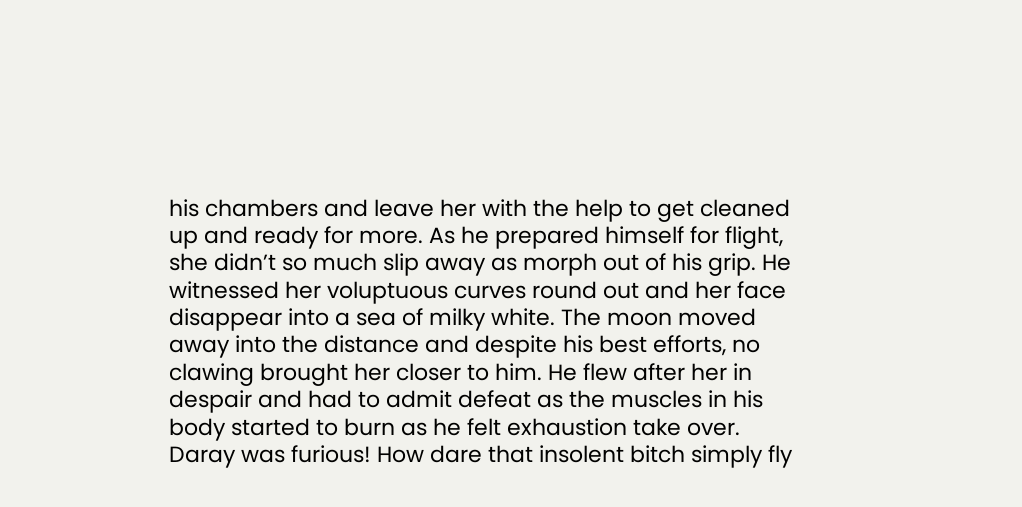his chambers and leave her with the help to get cleaned up and ready for more. As he prepared himself for flight, she didn’t so much slip away as morph out of his grip. He witnessed her voluptuous curves round out and her face disappear into a sea of milky white. The moon moved away into the distance and despite his best efforts, no clawing brought her closer to him. He flew after her in despair and had to admit defeat as the muscles in his body started to burn as he felt exhaustion take over.
Daray was furious! How dare that insolent bitch simply fly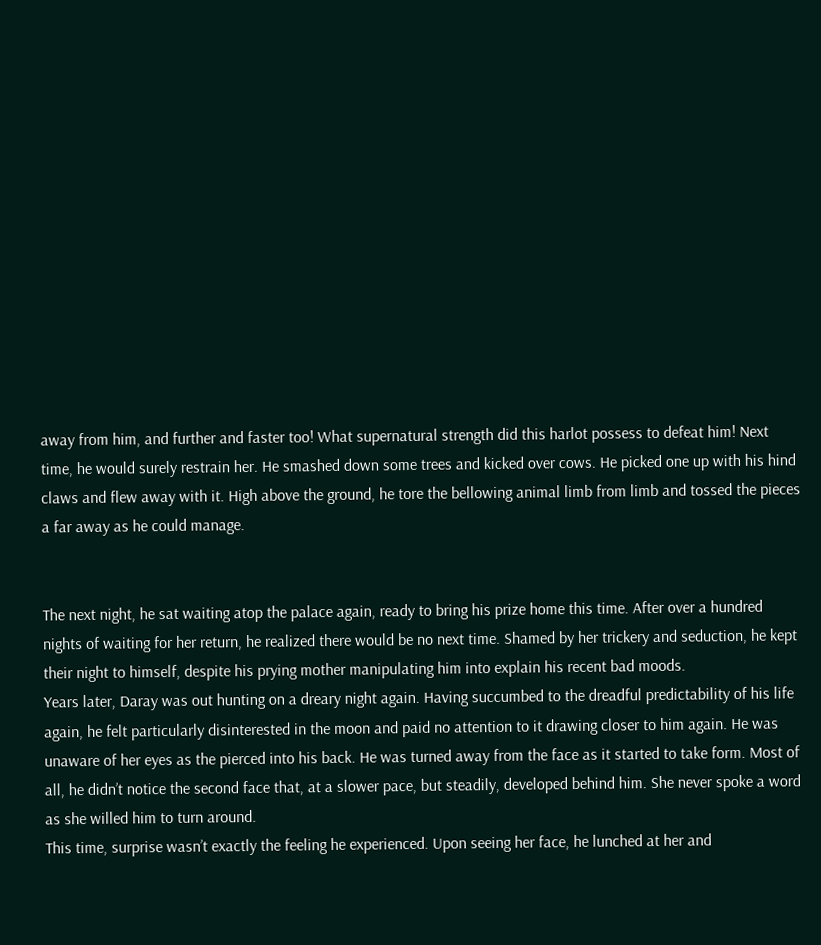away from him, and further and faster too! What supernatural strength did this harlot possess to defeat him! Next time, he would surely restrain her. He smashed down some trees and kicked over cows. He picked one up with his hind claws and flew away with it. High above the ground, he tore the bellowing animal limb from limb and tossed the pieces a far away as he could manage.


The next night, he sat waiting atop the palace again, ready to bring his prize home this time. After over a hundred nights of waiting for her return, he realized there would be no next time. Shamed by her trickery and seduction, he kept their night to himself, despite his prying mother manipulating him into explain his recent bad moods.
Years later, Daray was out hunting on a dreary night again. Having succumbed to the dreadful predictability of his life again, he felt particularly disinterested in the moon and paid no attention to it drawing closer to him again. He was unaware of her eyes as the pierced into his back. He was turned away from the face as it started to take form. Most of all, he didn’t notice the second face that, at a slower pace, but steadily, developed behind him. She never spoke a word as she willed him to turn around.
This time, surprise wasn’t exactly the feeling he experienced. Upon seeing her face, he lunched at her and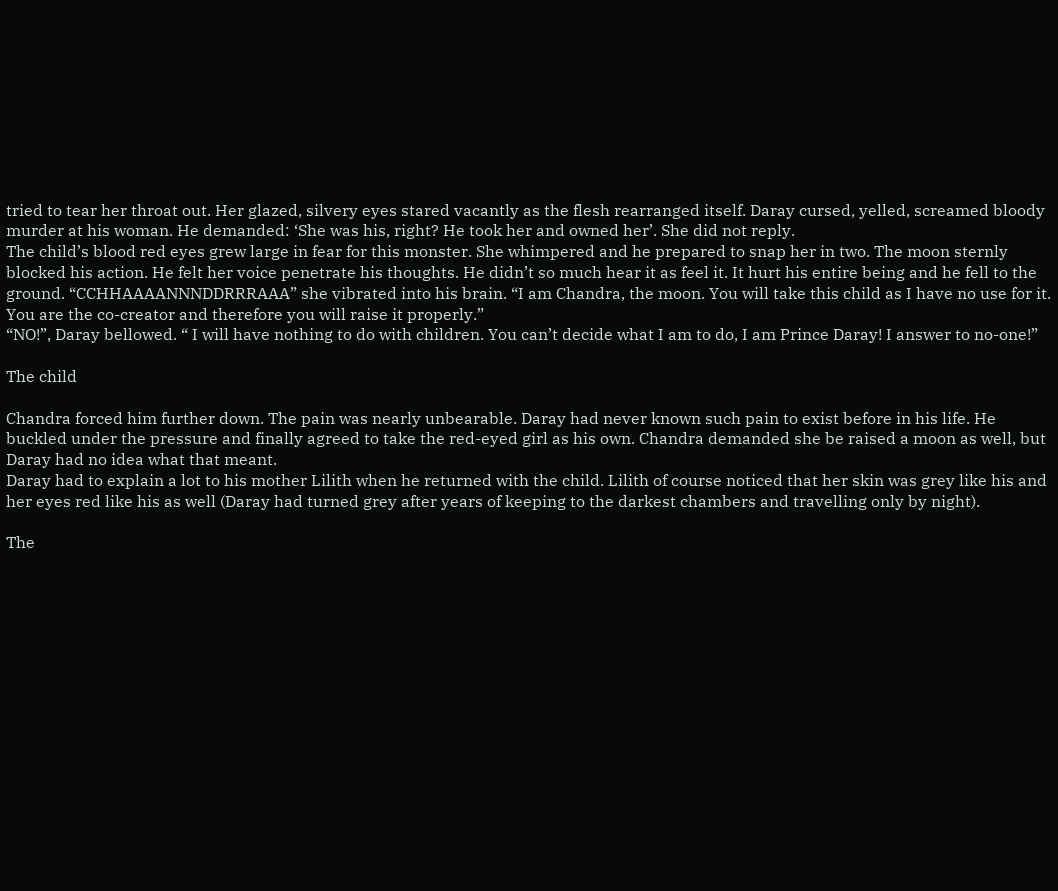tried to tear her throat out. Her glazed, silvery eyes stared vacantly as the flesh rearranged itself. Daray cursed, yelled, screamed bloody murder at his woman. He demanded: ‘She was his, right? He took her and owned her’. She did not reply.
The child’s blood red eyes grew large in fear for this monster. She whimpered and he prepared to snap her in two. The moon sternly blocked his action. He felt her voice penetrate his thoughts. He didn’t so much hear it as feel it. It hurt his entire being and he fell to the ground. “CCHHAAAANNNDDRRRAAA” she vibrated into his brain. “I am Chandra, the moon. You will take this child as I have no use for it. You are the co-creator and therefore you will raise it properly.”
“NO!”, Daray bellowed. “ I will have nothing to do with children. You can’t decide what I am to do, I am Prince Daray! I answer to no-one!”

The child

Chandra forced him further down. The pain was nearly unbearable. Daray had never known such pain to exist before in his life. He buckled under the pressure and finally agreed to take the red-eyed girl as his own. Chandra demanded she be raised a moon as well, but Daray had no idea what that meant.
Daray had to explain a lot to his mother Lilith when he returned with the child. Lilith of course noticed that her skin was grey like his and her eyes red like his as well (Daray had turned grey after years of keeping to the darkest chambers and travelling only by night).

The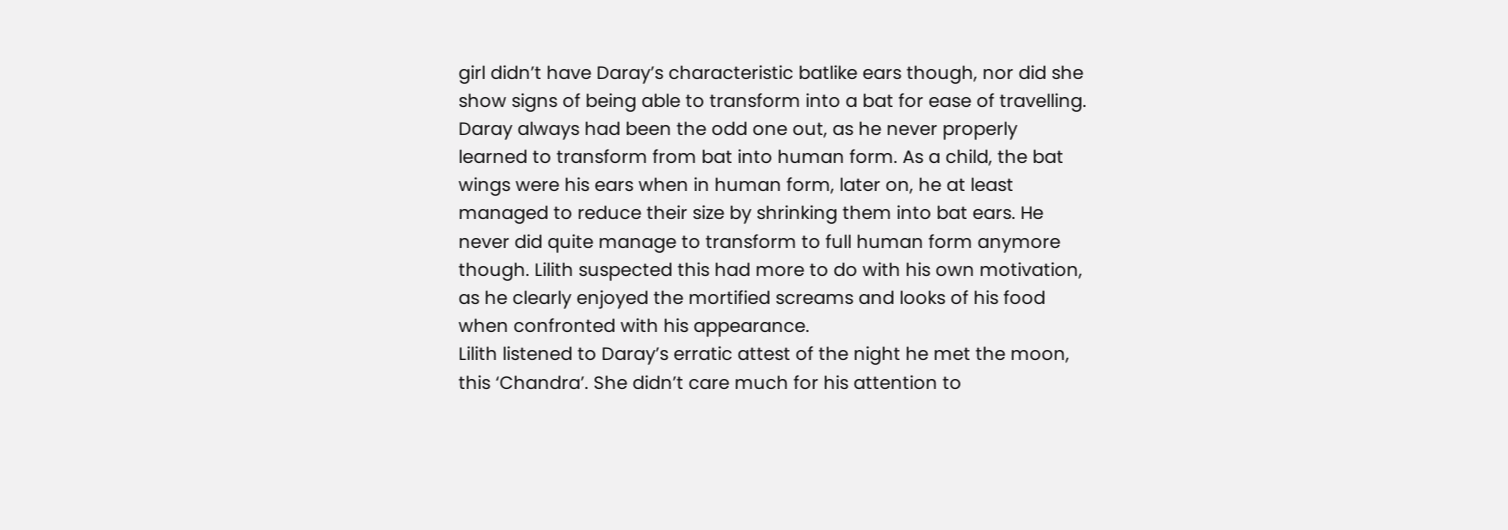girl didn’t have Daray’s characteristic batlike ears though, nor did she show signs of being able to transform into a bat for ease of travelling. Daray always had been the odd one out, as he never properly learned to transform from bat into human form. As a child, the bat wings were his ears when in human form, later on, he at least managed to reduce their size by shrinking them into bat ears. He never did quite manage to transform to full human form anymore though. Lilith suspected this had more to do with his own motivation, as he clearly enjoyed the mortified screams and looks of his food when confronted with his appearance.
Lilith listened to Daray’s erratic attest of the night he met the moon, this ‘Chandra’. She didn’t care much for his attention to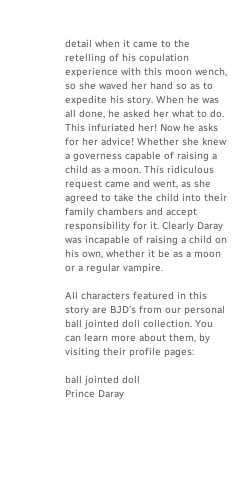detail when it came to the retelling of his copulation experience with this moon wench, so she waved her hand so as to expedite his story. When he was all done, he asked her what to do. This infuriated her! Now he asks for her advice! Whether she knew a governess capable of raising a child as a moon. This ridiculous request came and went, as she agreed to take the child into their family chambers and accept responsibility for it. Clearly Daray was incapable of raising a child on his own, whether it be as a moon or a regular vampire.

All characters featured in this story are BJD’s from our personal ball jointed doll collection. You can learn more about them, by visiting their profile pages:

ball jointed doll
Prince Daray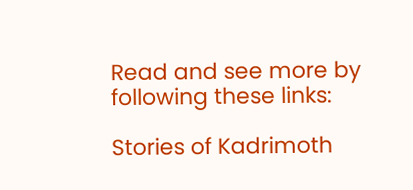Read and see more by following these links:

Stories of Kadrimoth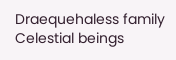Draequehaless family
Celestial beings